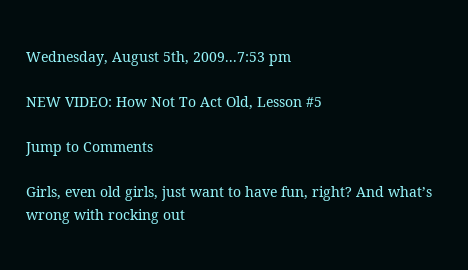Wednesday, August 5th, 2009...7:53 pm

NEW VIDEO: How Not To Act Old, Lesson #5

Jump to Comments

Girls, even old girls, just want to have fun, right? And what’s wrong with rocking out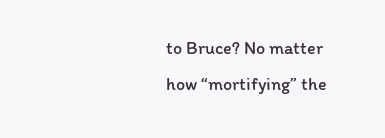to Bruce? No matter how “mortifying” the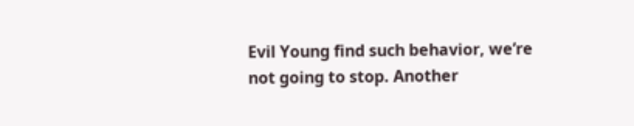Evil Young find such behavior, we’re not going to stop. Another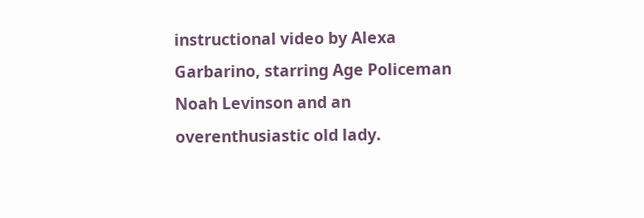instructional video by Alexa Garbarino, starring Age Policeman Noah Levinson and an overenthusiastic old lady.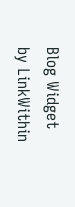Blog Widget by LinkWithin